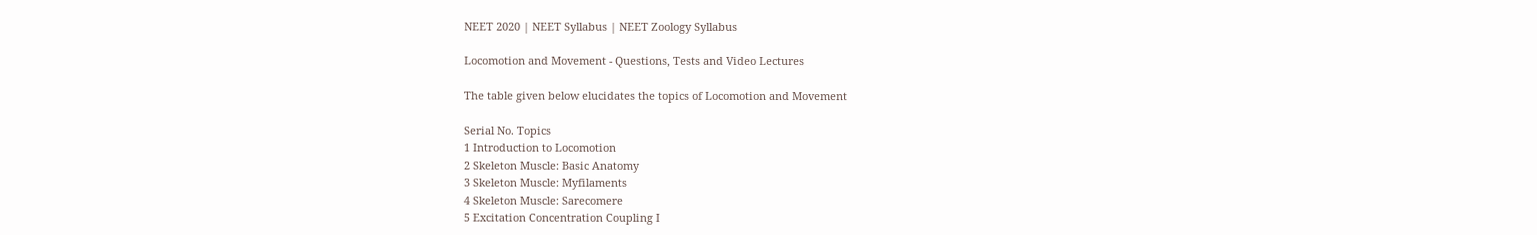NEET 2020 | NEET Syllabus | NEET Zoology Syllabus

Locomotion and Movement - Questions, Tests and Video Lectures

The table given below elucidates the topics of Locomotion and Movement

Serial No. Topics
1 Introduction to Locomotion
2 Skeleton Muscle: Basic Anatomy
3 Skeleton Muscle: Myfilaments
4 Skeleton Muscle: Sarecomere
5 Excitation Concentration Coupling I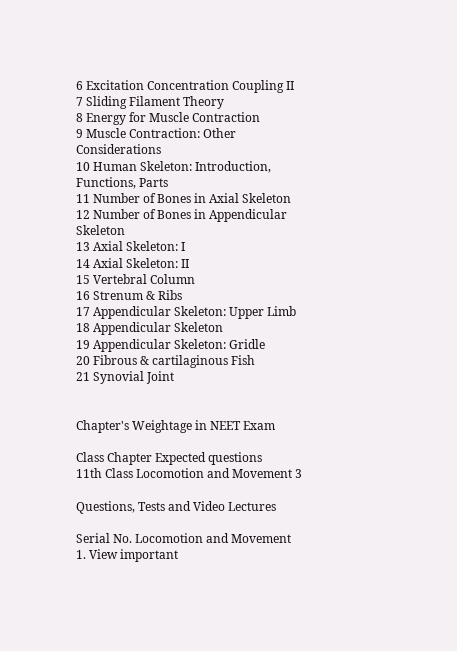6 Excitation Concentration Coupling II
7 Sliding Filament Theory
8 Energy for Muscle Contraction
9 Muscle Contraction: Other Considerations
10 Human Skeleton: Introduction, Functions, Parts
11 Number of Bones in Axial Skeleton
12 Number of Bones in Appendicular Skeleton
13 Axial Skeleton: I
14 Axial Skeleton: II
15 Vertebral Column
16 Strenum & Ribs
17 Appendicular Skeleton: Upper Limb
18 Appendicular Skeleton
19 Appendicular Skeleton: Gridle
20 Fibrous & cartilaginous Fish
21 Synovial Joint


Chapter's Weightage in NEET Exam

Class Chapter Expected questions
11th Class Locomotion and Movement 3

Questions, Tests and Video Lectures

Serial No. Locomotion and Movement
1. View important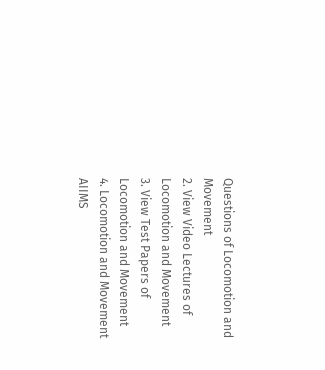Questions of Locomotion and Movement
2. View Video Lectures of Locomotion and Movement
3. View Test Papers of Locomotion and Movement
4. Locomotion and Movement AIIMS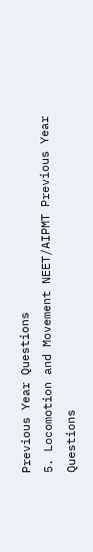Previous Year Questions
5. Locomotion and Movement NEET/AIPMT Previous Year Questions